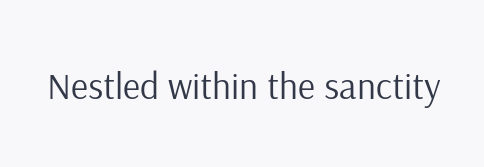Nestled within the sanctity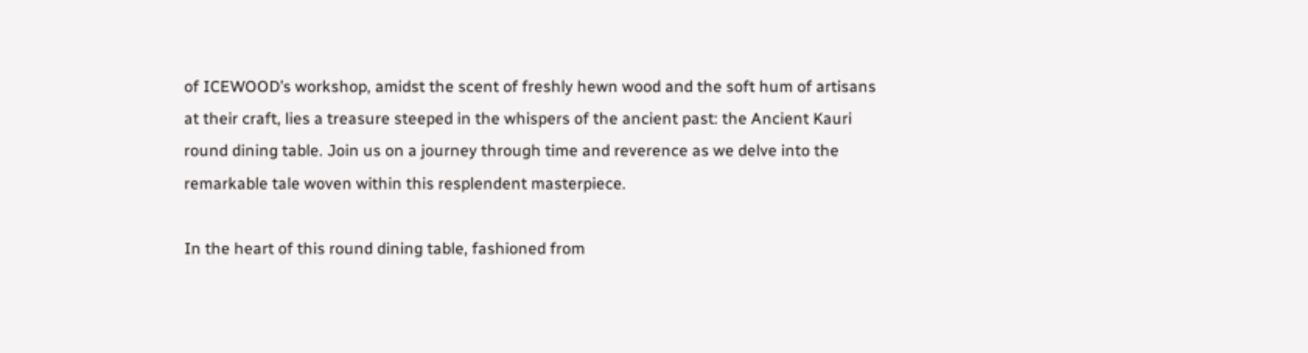of ICEWOOD’s workshop, amidst the scent of freshly hewn wood and the soft hum of artisans at their craft, lies a treasure steeped in the whispers of the ancient past: the Ancient Kauri round dining table. Join us on a journey through time and reverence as we delve into the remarkable tale woven within this resplendent masterpiece.

In the heart of this round dining table, fashioned from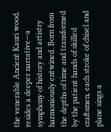the venerable Ancient Kauri wood, resides a deeper narrative—a symphony of history and artistry harmoniously entwined. Born from the depths of time and transformed by the patient hands of skilled craftsmen, each stroke of chisel and plane sings a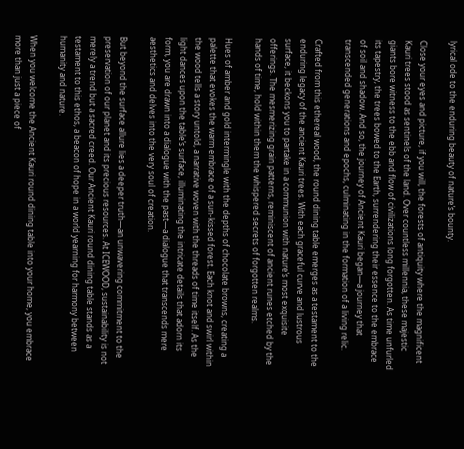lyrical ode to the enduring beauty of nature’s bounty.

Close your eyes and picture, if you will, the forests of antiquity where the magnificent Kauri trees stood as sentinels of the land. Over countless millennia, these majestic giants bore witness to the ebb and flow of civilizations long forgotten. As time unfurled its tapestry, the trees bowed to the Earth, surrendering their essence to the embrace of soil and shadow. And so, the journey of Ancient Kauri began—a journey that transcended generations and epochs, culminating in the formation of a living relic.

Crafted from this ethereal wood, the round dining table emerges as a testament to the enduring legacy of the ancient Kauri trees. With each graceful curve and lustrous surface, it beckons you to partake in a communion with nature’s most exquisite offerings. The mesmerizing grain patterns, reminiscent of ancient runes etched by the hands of time, hold within them the whispered secrets of forgotten realms.

Hues of amber and gold intermingle with the depths of chocolate browns, creating a palette that evokes the warm embrace of a sun-kissed forest. Each knot and swirl within the wood tells a story untold, a narrative woven with the threads of time itself. As the light dances upon the table’s surface, illuminating the intricate details that adorn its form, you are drawn into a dialogue with the past—a dialogue that transcends mere aesthetics and delves into the very soul of creation.

But beyond the surface allure lies a deeper truth—an unwavering commitment to the preservation of our planet and its precious resources. At ICEWOOD, sustainability is not merely a trend but a sacred creed. Our Ancient Kauri round dining table stands as a testament to this ethos, a beacon of hope in a world yearning for harmony between humanity and nature.

When you welcome the Ancient Kauri round dining table into your home, you embrace more than just a piece of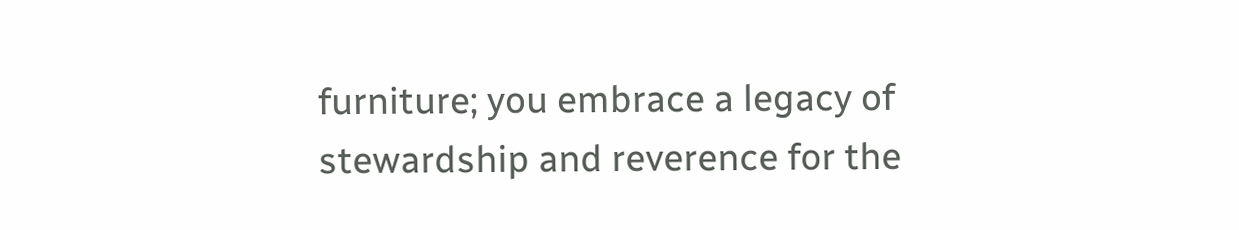furniture; you embrace a legacy of stewardship and reverence for the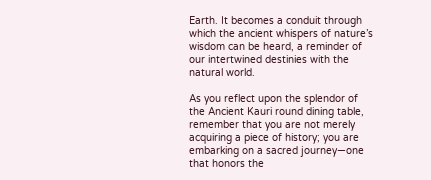Earth. It becomes a conduit through which the ancient whispers of nature’s wisdom can be heard, a reminder of our intertwined destinies with the natural world.

As you reflect upon the splendor of the Ancient Kauri round dining table, remember that you are not merely acquiring a piece of history; you are embarking on a sacred journey—one that honors the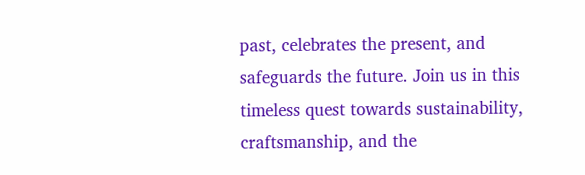past, celebrates the present, and safeguards the future. Join us in this timeless quest towards sustainability, craftsmanship, and the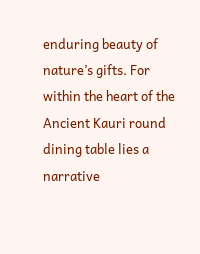enduring beauty of nature’s gifts. For within the heart of the Ancient Kauri round dining table lies a narrative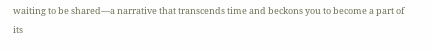waiting to be shared—a narrative that transcends time and beckons you to become a part of its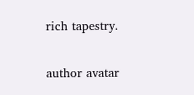rich tapestry.

author avatar